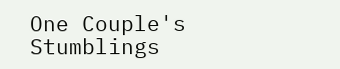One Couple's Stumblings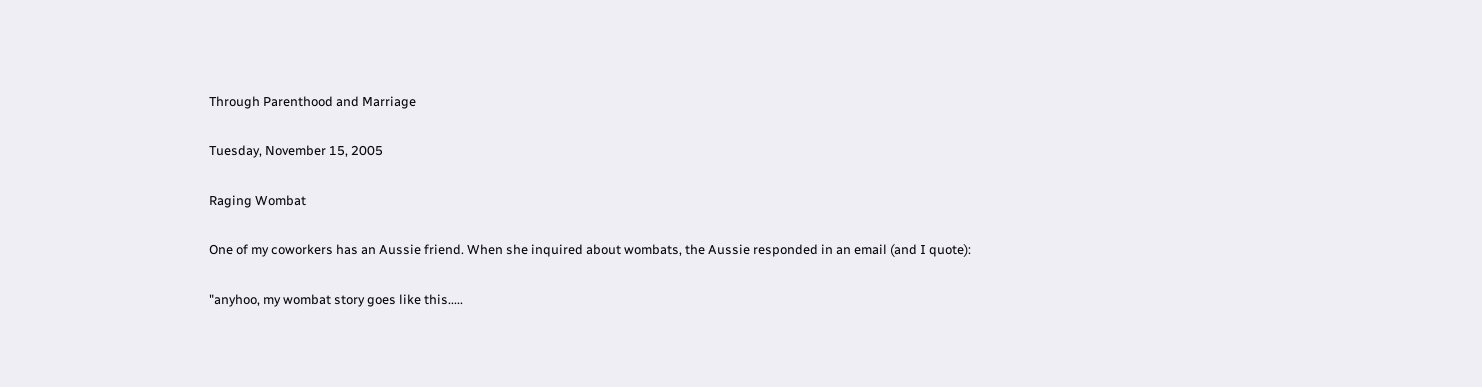Through Parenthood and Marriage

Tuesday, November 15, 2005

Raging Wombat

One of my coworkers has an Aussie friend. When she inquired about wombats, the Aussie responded in an email (and I quote):

"anyhoo, my wombat story goes like this.....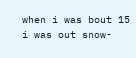when i was bout 15 i was out snow-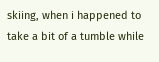skiing, when i happened to take a bit of a tumble while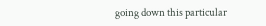going down this particular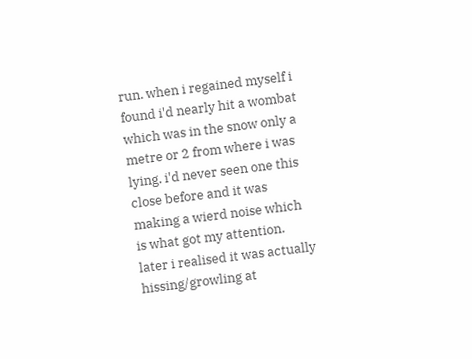run. when i regained myself i found i'd nearly hit a wombat which was in the snow only a metre or 2 from where i was lying. i'd never seen one this close before and it was making a wierd noise which is what got my attention. later i realised it was actually hissing/growling at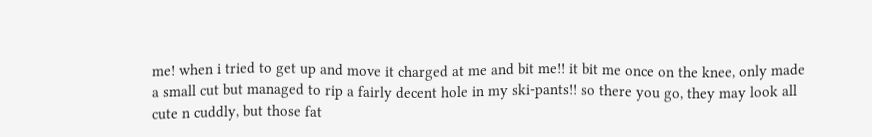me! when i tried to get up and move it charged at me and bit me!! it bit me once on the knee, only made a small cut but managed to rip a fairly decent hole in my ski-pants!! so there you go, they may look all cute n cuddly, but those fat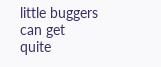little buggers can get quite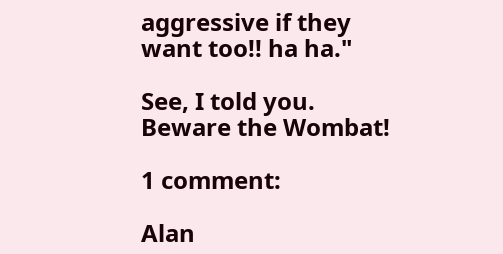aggressive if they want too!! ha ha."

See, I told you. Beware the Wombat!

1 comment:

Alan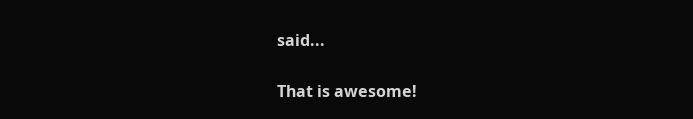said...

That is awesome!